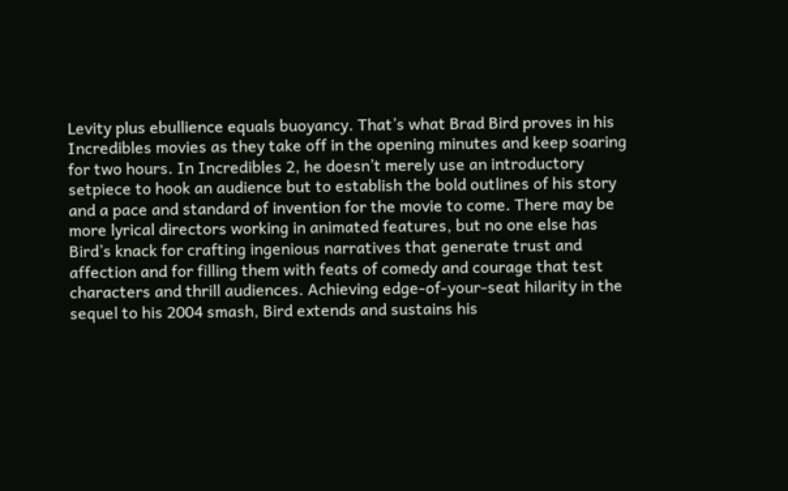Levity plus ebullience equals buoyancy. That’s what Brad Bird proves in his Incredibles movies as they take off in the opening minutes and keep soaring for two hours. In Incredibles 2, he doesn’t merely use an introductory setpiece to hook an audience but to establish the bold outlines of his story and a pace and standard of invention for the movie to come. There may be more lyrical directors working in animated features, but no one else has Bird’s knack for crafting ingenious narratives that generate trust and affection and for filling them with feats of comedy and courage that test characters and thrill audiences. Achieving edge-of-your-seat hilarity in the sequel to his 2004 smash, Bird extends and sustains his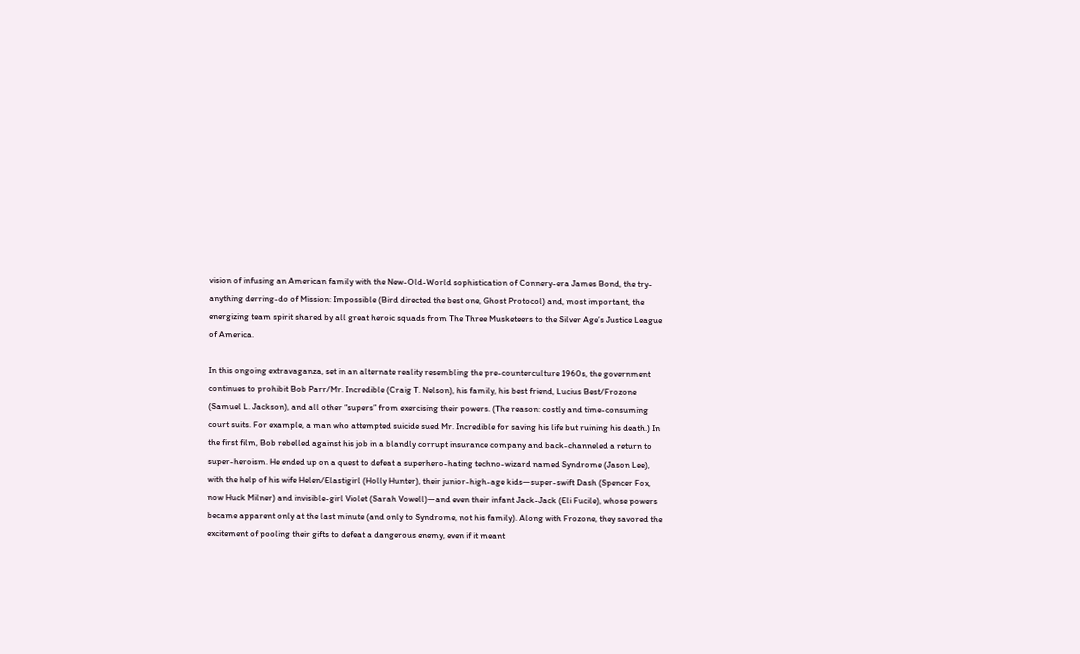vision of infusing an American family with the New-Old-World sophistication of Connery-era James Bond, the try-anything derring-do of Mission: Impossible (Bird directed the best one, Ghost Protocol) and, most important, the energizing team spirit shared by all great heroic squads from The Three Musketeers to the Silver Age’s Justice League of America.

In this ongoing extravaganza, set in an alternate reality resembling the pre-counterculture 1960s, the government continues to prohibit Bob Parr/Mr. Incredible (Craig T. Nelson), his family, his best friend, Lucius Best/Frozone (Samuel L. Jackson), and all other “supers” from exercising their powers. (The reason: costly and time-consuming court suits. For example, a man who attempted suicide sued Mr. Incredible for saving his life but ruining his death.) In the first film, Bob rebelled against his job in a blandly corrupt insurance company and back-channeled a return to super-heroism. He ended up on a quest to defeat a superhero-hating techno-wizard named Syndrome (Jason Lee), with the help of his wife Helen/Elastigirl (Holly Hunter), their junior-high-age kids—super-swift Dash (Spencer Fox, now Huck Milner) and invisible-girl Violet (Sarah Vowell)—and even their infant Jack-Jack (Eli Fucile), whose powers became apparent only at the last minute (and only to Syndrome, not his family). Along with Frozone, they savored the excitement of pooling their gifts to defeat a dangerous enemy, even if it meant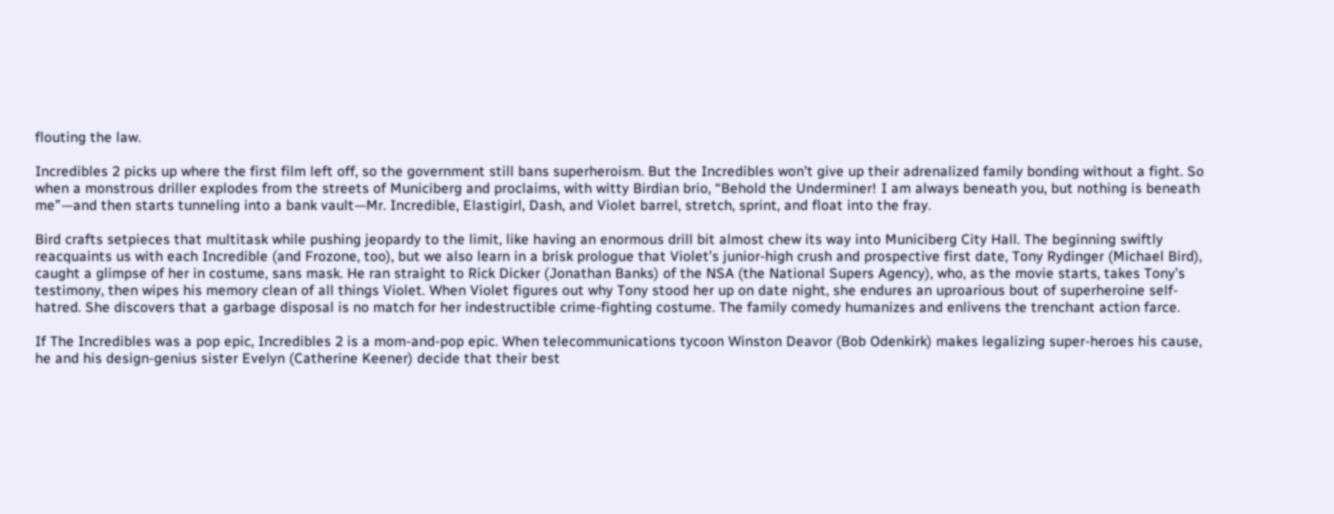flouting the law.

Incredibles 2 picks up where the first film left off, so the government still bans superheroism. But the Incredibles won’t give up their adrenalized family bonding without a fight. So when a monstrous driller explodes from the streets of Municiberg and proclaims, with witty Birdian brio, “Behold the Underminer! I am always beneath you, but nothing is beneath me”—and then starts tunneling into a bank vault—Mr. Incredible, Elastigirl, Dash, and Violet barrel, stretch, sprint, and float into the fray.

Bird crafts setpieces that multitask while pushing jeopardy to the limit, like having an enormous drill bit almost chew its way into Municiberg City Hall. The beginning swiftly reacquaints us with each Incredible (and Frozone, too), but we also learn in a brisk prologue that Violet’s junior-high crush and prospective first date, Tony Rydinger (Michael Bird), caught a glimpse of her in costume, sans mask. He ran straight to Rick Dicker (Jonathan Banks) of the NSA (the National Supers Agency), who, as the movie starts, takes Tony’s testimony, then wipes his memory clean of all things Violet. When Violet figures out why Tony stood her up on date night, she endures an uproarious bout of superheroine self-hatred. She discovers that a garbage disposal is no match for her indestructible crime-fighting costume. The family comedy humanizes and enlivens the trenchant action farce.

If The Incredibles was a pop epic, Incredibles 2 is a mom-and-pop epic. When telecommunications tycoon Winston Deavor (Bob Odenkirk) makes legalizing super-heroes his cause, he and his design-genius sister Evelyn (Catherine Keener) decide that their best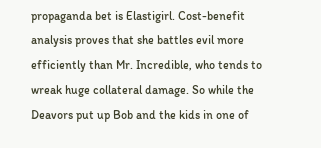propaganda bet is Elastigirl. Cost-benefit analysis proves that she battles evil more efficiently than Mr. Incredible, who tends to wreak huge collateral damage. So while the Deavors put up Bob and the kids in one of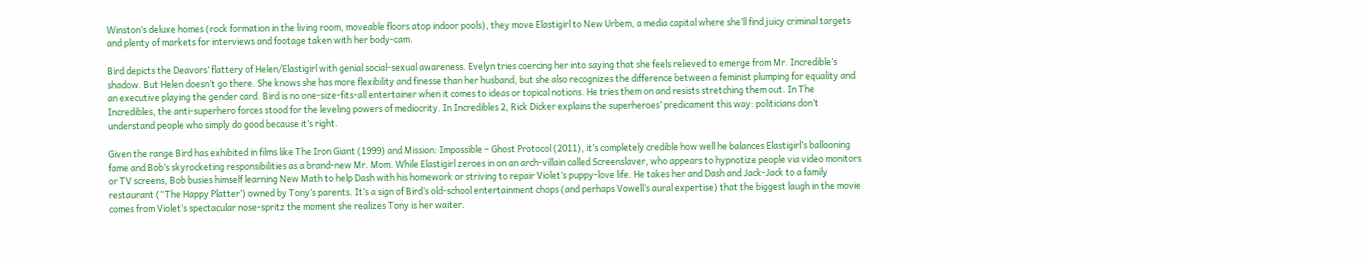Winston’s deluxe homes (rock formation in the living room, moveable floors atop indoor pools), they move Elastigirl to New Urbem, a media capital where she’ll find juicy criminal targets and plenty of markets for interviews and footage taken with her body-cam.

Bird depicts the Deavors’ flattery of Helen/Elastigirl with genial social-sexual awareness. Evelyn tries coercing her into saying that she feels relieved to emerge from Mr. Incredible’s shadow. But Helen doesn’t go there. She knows she has more flexibility and finesse than her husband, but she also recognizes the difference between a feminist plumping for equality and an executive playing the gender card. Bird is no one-size-fits-all entertainer when it comes to ideas or topical notions. He tries them on and resists stretching them out. In The Incredibles, the anti-superhero forces stood for the leveling powers of mediocrity. In Incredibles 2, Rick Dicker explains the superheroes’ predicament this way: politicians don’t understand people who simply do good because it’s right.

Given the range Bird has exhibited in films like The Iron Giant (1999) and Mission: Impossible – Ghost Protocol (2011), it’s completely credible how well he balances Elastigirl’s ballooning fame and Bob’s skyrocketing responsibilities as a brand-new Mr. Mom. While Elastigirl zeroes in on an arch-villain called Screenslaver, who appears to hypnotize people via video monitors or TV screens, Bob busies himself learning New Math to help Dash with his homework or striving to repair Violet’s puppy-love life. He takes her and Dash and Jack-Jack to a family restaurant (“The Happy Platter’) owned by Tony’s parents. It’s a sign of Bird’s old-school entertainment chops (and perhaps Vowell’s aural expertise) that the biggest laugh in the movie comes from Violet’s spectacular nose-spritz the moment she realizes Tony is her waiter.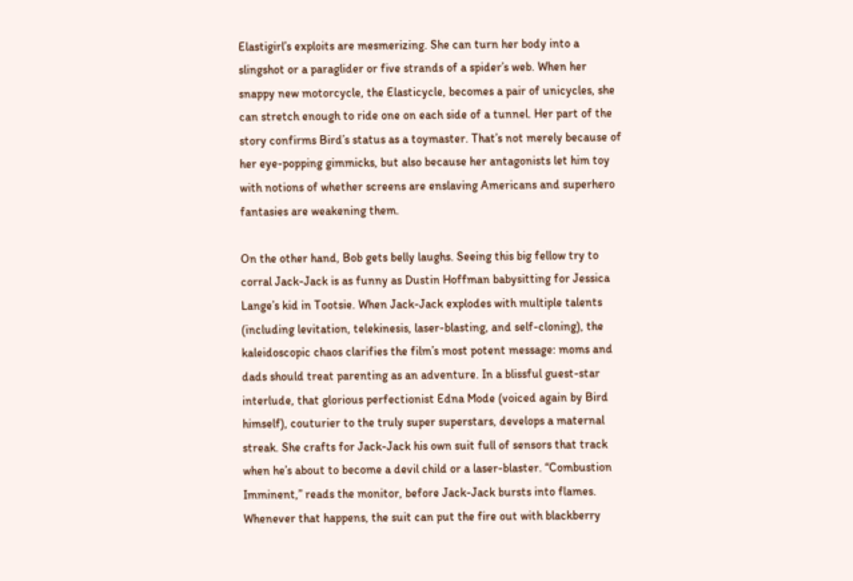Elastigirl’s exploits are mesmerizing. She can turn her body into a slingshot or a paraglider or five strands of a spider’s web. When her snappy new motorcycle, the Elasticycle, becomes a pair of unicycles, she can stretch enough to ride one on each side of a tunnel. Her part of the story confirms Bird’s status as a toymaster. That’s not merely because of her eye-popping gimmicks, but also because her antagonists let him toy with notions of whether screens are enslaving Americans and superhero fantasies are weakening them.

On the other hand, Bob gets belly laughs. Seeing this big fellow try to corral Jack-Jack is as funny as Dustin Hoffman babysitting for Jessica Lange’s kid in Tootsie. When Jack-Jack explodes with multiple talents (including levitation, telekinesis, laser-blasting, and self-cloning), the kaleidoscopic chaos clarifies the film’s most potent message: moms and dads should treat parenting as an adventure. In a blissful guest-star interlude, that glorious perfectionist Edna Mode (voiced again by Bird himself), couturier to the truly super superstars, develops a maternal streak. She crafts for Jack-Jack his own suit full of sensors that track when he’s about to become a devil child or a laser-blaster. “Combustion Imminent,” reads the monitor, before Jack-Jack bursts into flames. Whenever that happens, the suit can put the fire out with blackberry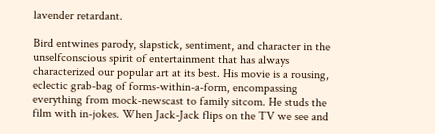lavender retardant.

Bird entwines parody, slapstick, sentiment, and character in the unselfconscious spirit of entertainment that has always characterized our popular art at its best. His movie is a rousing, eclectic grab-bag of forms-within-a-form, encompassing everything from mock-newscast to family sitcom. He studs the film with in-jokes. When Jack-Jack flips on the TV we see and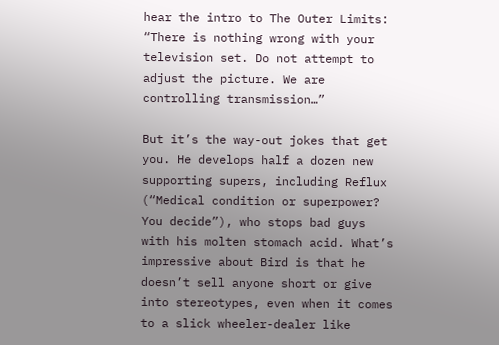hear the intro to The Outer Limits: “There is nothing wrong with your television set. Do not attempt to adjust the picture. We are controlling transmission…”

But it’s the way-out jokes that get you. He develops half a dozen new supporting supers, including Reflux (“Medical condition or superpower? You decide”), who stops bad guys with his molten stomach acid. What’s impressive about Bird is that he doesn’t sell anyone short or give into stereotypes, even when it comes to a slick wheeler-dealer like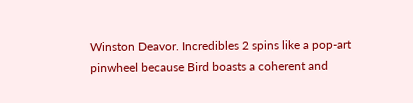Winston Deavor. Incredibles 2 spins like a pop-art pinwheel because Bird boasts a coherent and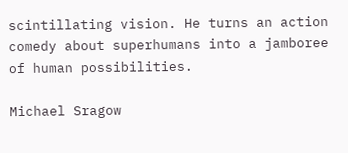scintillating vision. He turns an action comedy about superhumans into a jamboree of human possibilities.

Michael Sragow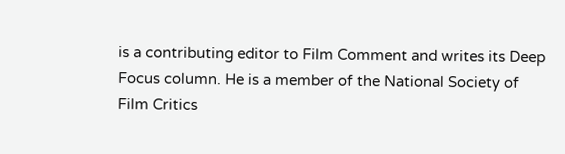is a contributing editor to Film Comment and writes its Deep Focus column. He is a member of the National Society of Film Critics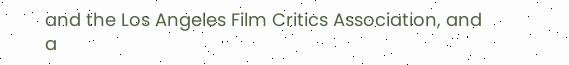and the Los Angeles Film Critics Association, and a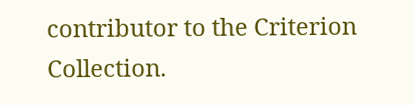contributor to the Criterion Collection.